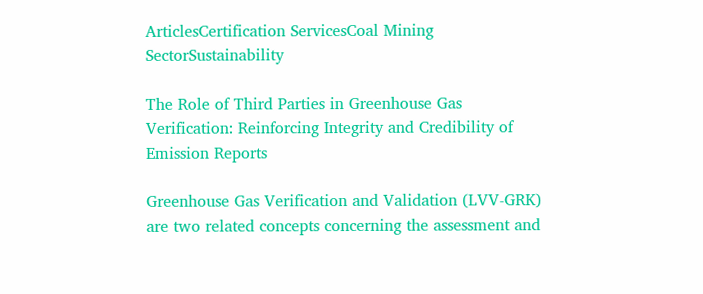ArticlesCertification ServicesCoal Mining SectorSustainability

The Role of Third Parties in Greenhouse Gas Verification: Reinforcing Integrity and Credibility of Emission Reports

Greenhouse Gas Verification and Validation (LVV-GRK) are two related concepts concerning the assessment and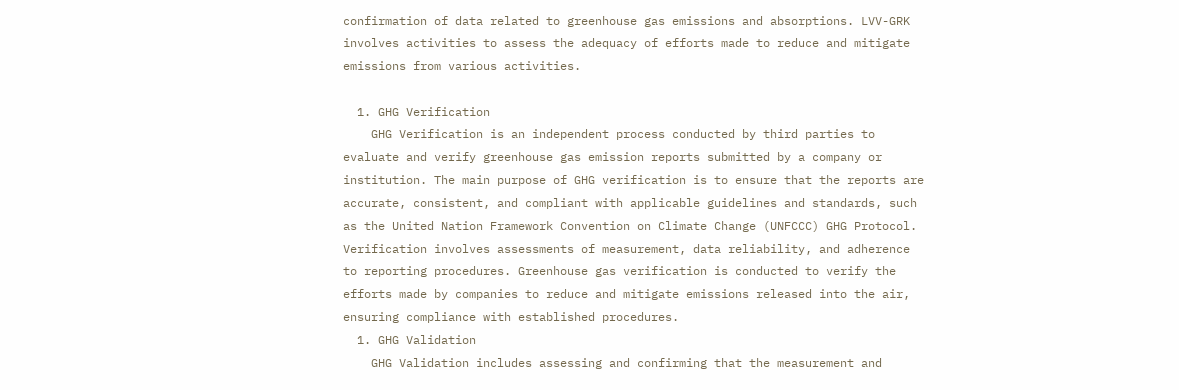confirmation of data related to greenhouse gas emissions and absorptions. LVV-GRK involves activities to assess the adequacy of efforts made to reduce and mitigate emissions from various activities.

  1. GHG Verification
    GHG Verification is an independent process conducted by third parties to evaluate and verify greenhouse gas emission reports submitted by a company or institution. The main purpose of GHG verification is to ensure that the reports are accurate, consistent, and compliant with applicable guidelines and standards, such as the United Nation Framework Convention on Climate Change (UNFCCC) GHG Protocol. Verification involves assessments of measurement, data reliability, and adherence to reporting procedures. Greenhouse gas verification is conducted to verify the efforts made by companies to reduce and mitigate emissions released into the air, ensuring compliance with established procedures.
  1. GHG Validation
    GHG Validation includes assessing and confirming that the measurement and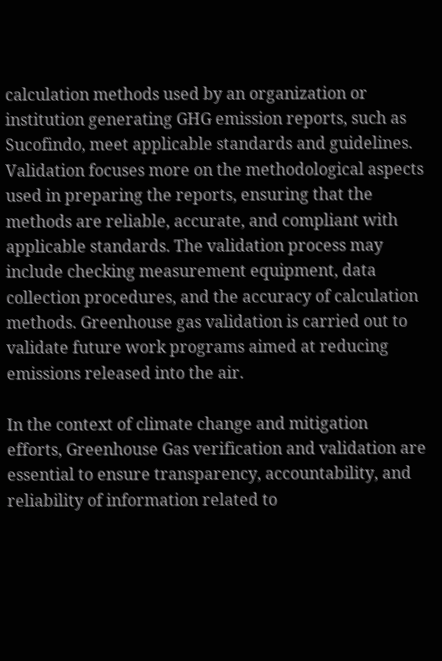calculation methods used by an organization or institution generating GHG emission reports, such as Sucofindo, meet applicable standards and guidelines. Validation focuses more on the methodological aspects used in preparing the reports, ensuring that the methods are reliable, accurate, and compliant with applicable standards. The validation process may include checking measurement equipment, data collection procedures, and the accuracy of calculation methods. Greenhouse gas validation is carried out to validate future work programs aimed at reducing emissions released into the air.

In the context of climate change and mitigation efforts, Greenhouse Gas verification and validation are essential to ensure transparency, accountability, and reliability of information related to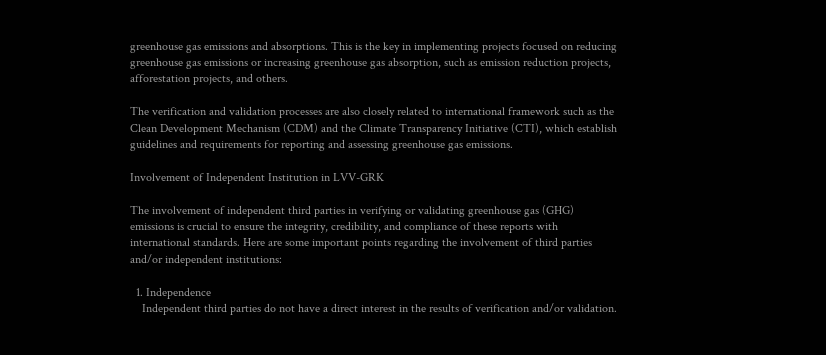greenhouse gas emissions and absorptions. This is the key in implementing projects focused on reducing greenhouse gas emissions or increasing greenhouse gas absorption, such as emission reduction projects, afforestation projects, and others.

The verification and validation processes are also closely related to international framework such as the Clean Development Mechanism (CDM) and the Climate Transparency Initiative (CTI), which establish guidelines and requirements for reporting and assessing greenhouse gas emissions.

Involvement of Independent Institution in LVV-GRK

The involvement of independent third parties in verifying or validating greenhouse gas (GHG) emissions is crucial to ensure the integrity, credibility, and compliance of these reports with international standards. Here are some important points regarding the involvement of third parties and/or independent institutions:

  1. Independence
    Independent third parties do not have a direct interest in the results of verification and/or validation.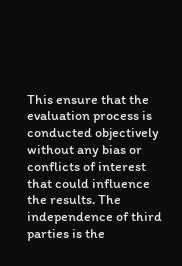This ensure that the evaluation process is conducted objectively without any bias or conflicts of interest that could influence the results. The independence of third parties is the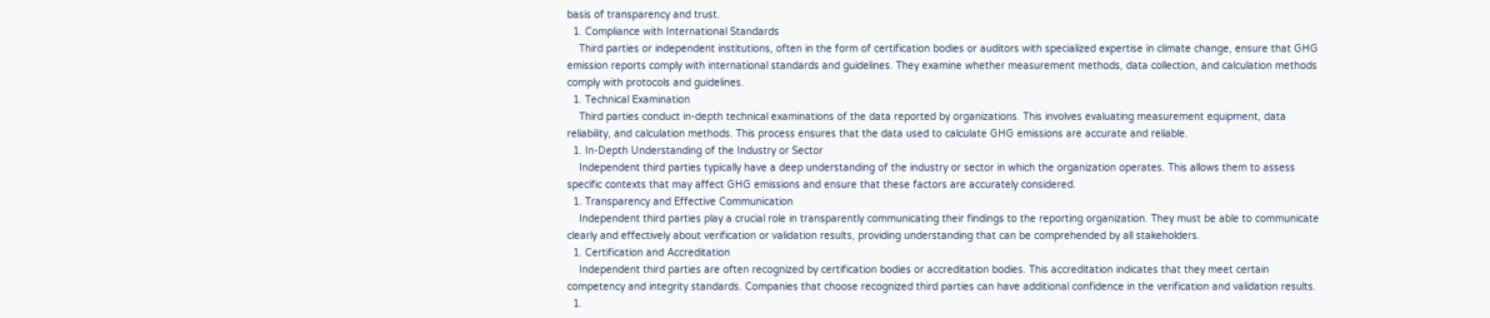basis of transparency and trust.
  1. Compliance with International Standards
    Third parties or independent institutions, often in the form of certification bodies or auditors with specialized expertise in climate change, ensure that GHG emission reports comply with international standards and guidelines. They examine whether measurement methods, data collection, and calculation methods comply with protocols and guidelines.
  1. Technical Examination
    Third parties conduct in-depth technical examinations of the data reported by organizations. This involves evaluating measurement equipment, data reliability, and calculation methods. This process ensures that the data used to calculate GHG emissions are accurate and reliable.
  1. In-Depth Understanding of the Industry or Sector
    Independent third parties typically have a deep understanding of the industry or sector in which the organization operates. This allows them to assess specific contexts that may affect GHG emissions and ensure that these factors are accurately considered.
  1. Transparency and Effective Communication
    Independent third parties play a crucial role in transparently communicating their findings to the reporting organization. They must be able to communicate clearly and effectively about verification or validation results, providing understanding that can be comprehended by all stakeholders.
  1. Certification and Accreditation
    Independent third parties are often recognized by certification bodies or accreditation bodies. This accreditation indicates that they meet certain competency and integrity standards. Companies that choose recognized third parties can have additional confidence in the verification and validation results.
  1.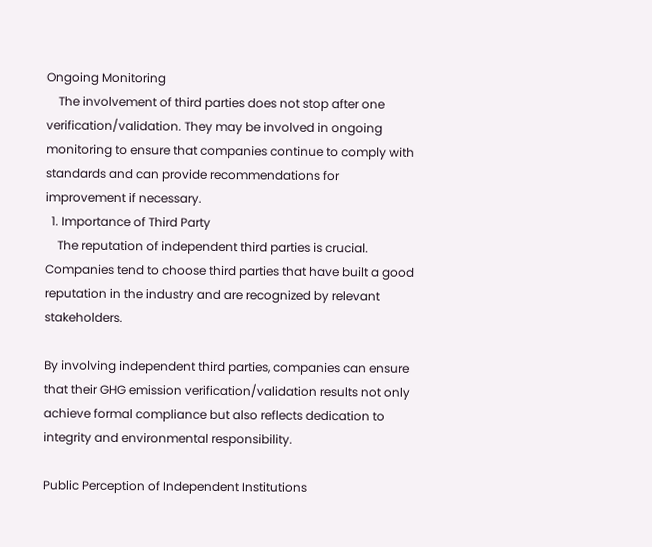Ongoing Monitoring
    The involvement of third parties does not stop after one verification/validation. They may be involved in ongoing monitoring to ensure that companies continue to comply with standards and can provide recommendations for improvement if necessary.
  1. Importance of Third Party
    The reputation of independent third parties is crucial. Companies tend to choose third parties that have built a good reputation in the industry and are recognized by relevant stakeholders.

By involving independent third parties, companies can ensure that their GHG emission verification/validation results not only achieve formal compliance but also reflects dedication to integrity and environmental responsibility.

Public Perception of Independent Institutions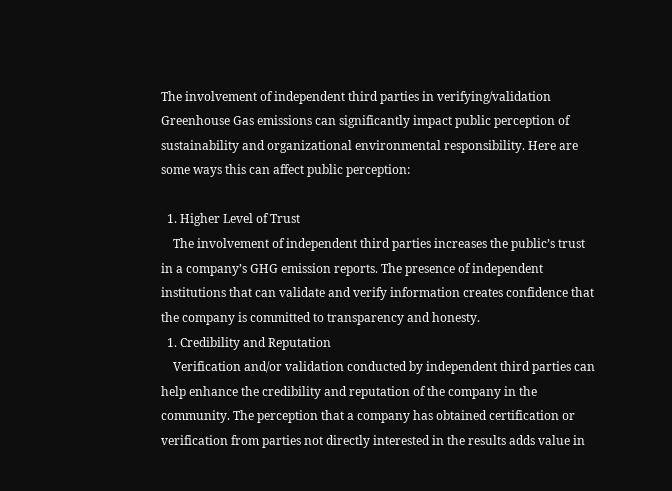The involvement of independent third parties in verifying/validation Greenhouse Gas emissions can significantly impact public perception of sustainability and organizational environmental responsibility. Here are some ways this can affect public perception:

  1. Higher Level of Trust
    The involvement of independent third parties increases the public’s trust in a company’s GHG emission reports. The presence of independent institutions that can validate and verify information creates confidence that the company is committed to transparency and honesty.
  1. Credibility and Reputation
    Verification and/or validation conducted by independent third parties can help enhance the credibility and reputation of the company in the community. The perception that a company has obtained certification or verification from parties not directly interested in the results adds value in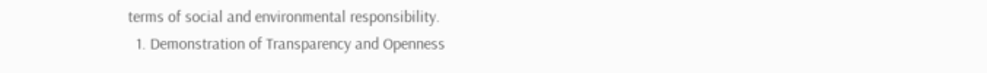terms of social and environmental responsibility.
  1. Demonstration of Transparency and Openness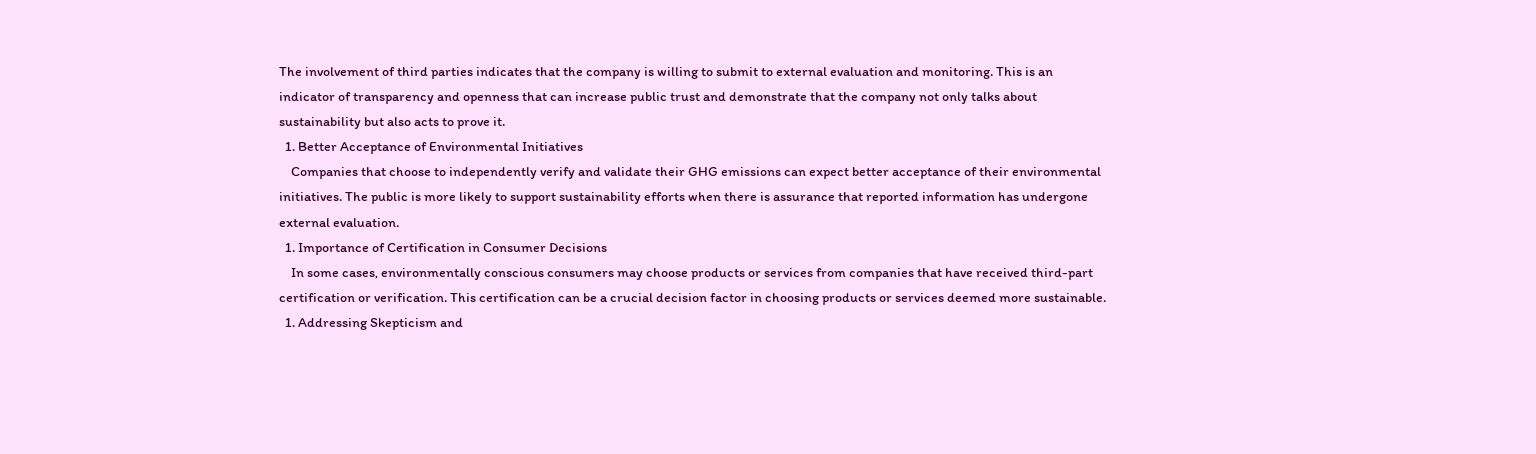The involvement of third parties indicates that the company is willing to submit to external evaluation and monitoring. This is an indicator of transparency and openness that can increase public trust and demonstrate that the company not only talks about sustainability but also acts to prove it.
  1. Better Acceptance of Environmental Initiatives
    Companies that choose to independently verify and validate their GHG emissions can expect better acceptance of their environmental initiatives. The public is more likely to support sustainability efforts when there is assurance that reported information has undergone external evaluation.
  1. Importance of Certification in Consumer Decisions
    In some cases, environmentally conscious consumers may choose products or services from companies that have received third-part certification or verification. This certification can be a crucial decision factor in choosing products or services deemed more sustainable.
  1. Addressing Skepticism and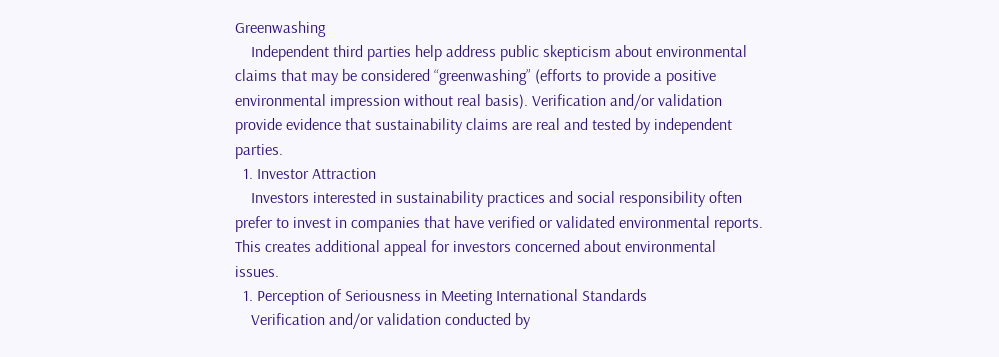Greenwashing
    Independent third parties help address public skepticism about environmental claims that may be considered “greenwashing” (efforts to provide a positive environmental impression without real basis). Verification and/or validation provide evidence that sustainability claims are real and tested by independent parties.
  1. Investor Attraction
    Investors interested in sustainability practices and social responsibility often prefer to invest in companies that have verified or validated environmental reports. This creates additional appeal for investors concerned about environmental issues.
  1. Perception of Seriousness in Meeting International Standards
    Verification and/or validation conducted by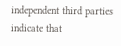independent third parties indicate that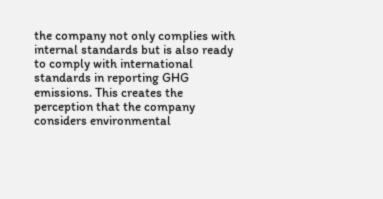the company not only complies with internal standards but is also ready to comply with international standards in reporting GHG emissions. This creates the perception that the company considers environmental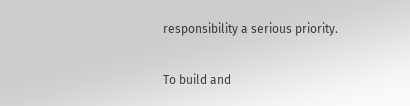responsibility a serious priority.

To build and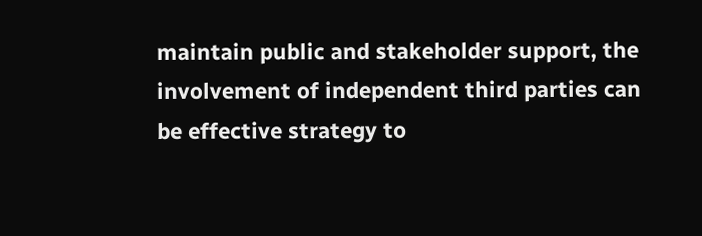maintain public and stakeholder support, the involvement of independent third parties can be effective strategy to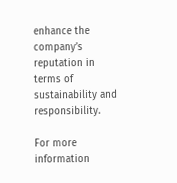enhance the company’s reputation in terms of sustainability and responsibility.

For more information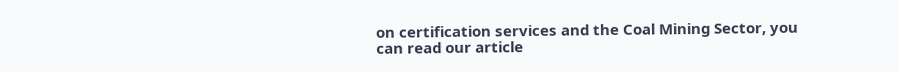on certification services and the Coal Mining Sector, you can read our article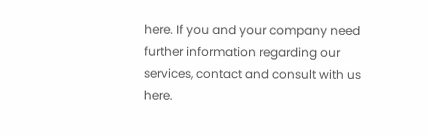here. If you and your company need further information regarding our services, contact and consult with us here.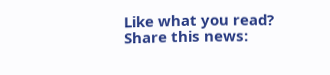Like what you read?
Share this news: